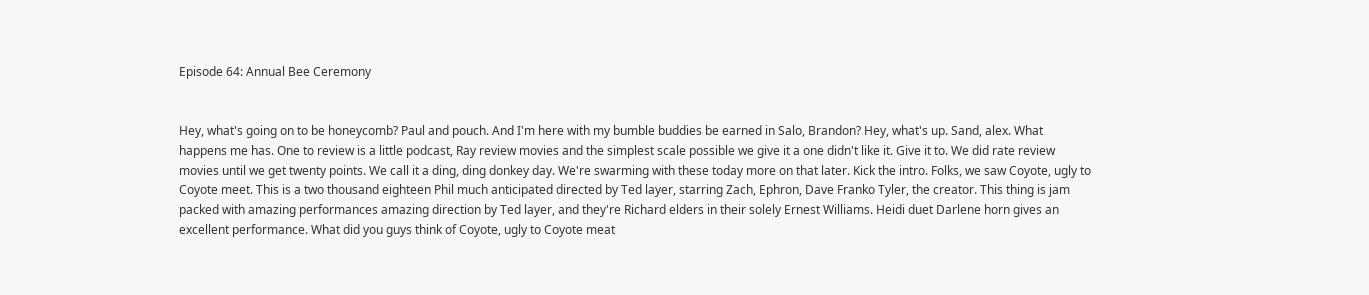Episode 64: Annual Bee Ceremony


Hey, what's going on to be honeycomb? Paul and pouch. And I'm here with my bumble buddies be earned in Salo, Brandon? Hey, what's up. Sand, alex. What happens me has. One to review is a little podcast, Ray review movies and the simplest scale possible we give it a one didn't like it. Give it to. We did rate review movies until we get twenty points. We call it a ding, ding donkey day. We're swarming with these today more on that later. Kick the intro. Folks, we saw Coyote, ugly to Coyote meet. This is a two thousand eighteen Phil much anticipated directed by Ted layer, starring Zach, Ephron, Dave Franko Tyler, the creator. This thing is jam packed with amazing performances amazing direction by Ted layer, and they're Richard elders in their solely Ernest Williams. Heidi duet Darlene horn gives an excellent performance. What did you guys think of Coyote, ugly to Coyote meat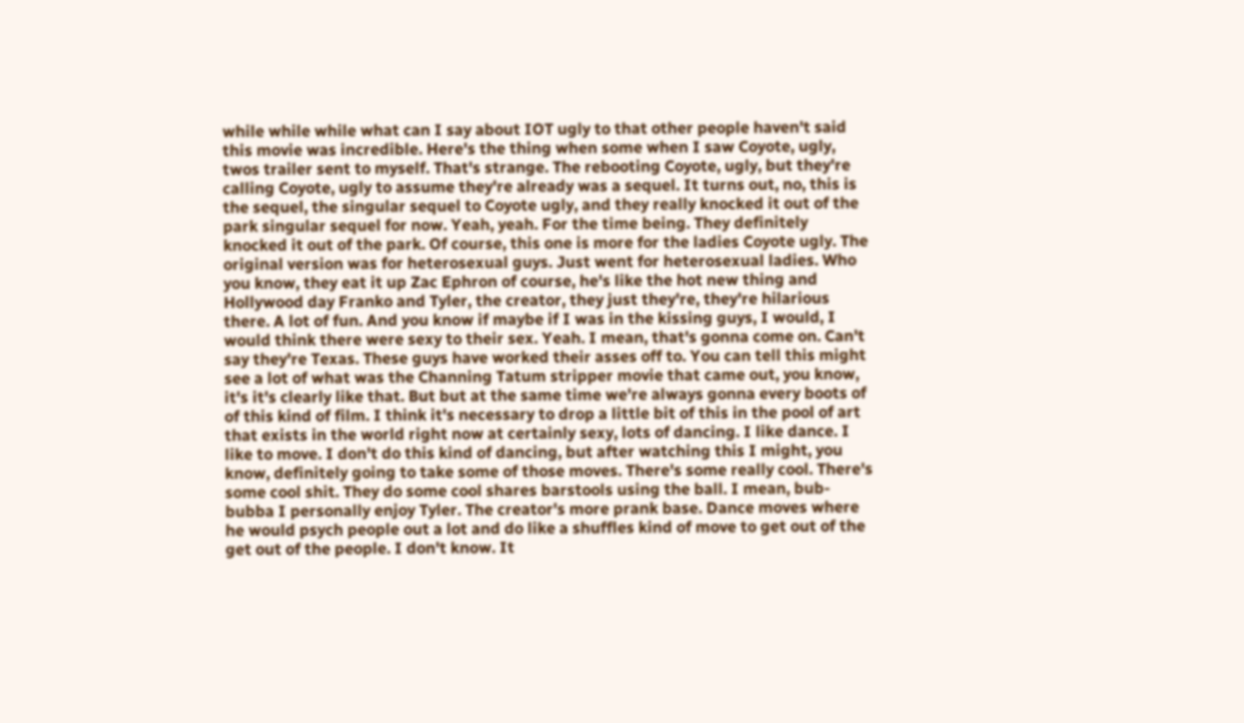while while while what can I say about IOT ugly to that other people haven't said this movie was incredible. Here's the thing when some when I saw Coyote, ugly, twos trailer sent to myself. That's strange. The rebooting Coyote, ugly, but they're calling Coyote, ugly to assume they're already was a sequel. It turns out, no, this is the sequel, the singular sequel to Coyote ugly, and they really knocked it out of the park singular sequel for now. Yeah, yeah. For the time being. They definitely knocked it out of the park. Of course, this one is more for the ladies Coyote ugly. The original version was for heterosexual guys. Just went for heterosexual ladies. Who you know, they eat it up Zac Ephron of course, he's like the hot new thing and Hollywood day Franko and Tyler, the creator, they just they're, they're hilarious there. A lot of fun. And you know if maybe if I was in the kissing guys, I would, I would think there were sexy to their sex. Yeah. I mean, that's gonna come on. Can't say they're Texas. These guys have worked their asses off to. You can tell this might see a lot of what was the Channing Tatum stripper movie that came out, you know, it's it's clearly like that. But but at the same time we're always gonna every boots of of this kind of film. I think it's necessary to drop a little bit of this in the pool of art that exists in the world right now at certainly sexy, lots of dancing. I like dance. I like to move. I don't do this kind of dancing, but after watching this I might, you know, definitely going to take some of those moves. There's some really cool. There's some cool shit. They do some cool shares barstools using the ball. I mean, bub-bubba I personally enjoy Tyler. The creator's more prank base. Dance moves where he would psych people out a lot and do like a shuffles kind of move to get out of the get out of the people. I don't know. It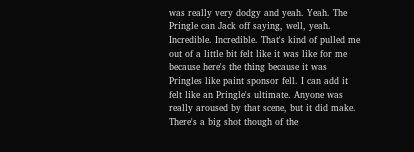was really very dodgy and yeah. Yeah. The Pringle can Jack off saying, well, yeah. Incredible. Incredible. That's kind of pulled me out of a little bit felt like it was like for me because here's the thing because it was Pringles like paint sponsor fell. I can add it felt like an Pringle's ultimate. Anyone was really aroused by that scene, but it did make. There's a big shot though of the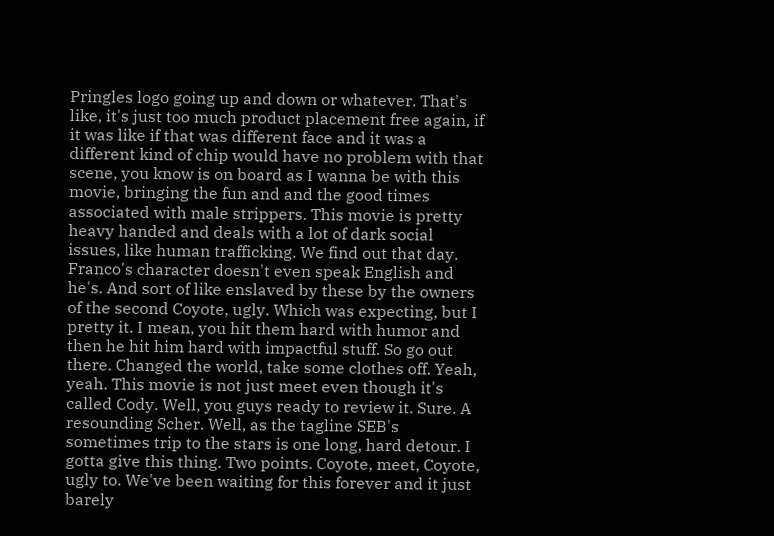Pringles logo going up and down or whatever. That's like, it's just too much product placement free again, if it was like if that was different face and it was a different kind of chip would have no problem with that scene, you know is on board as I wanna be with this movie, bringing the fun and and the good times associated with male strippers. This movie is pretty heavy handed and deals with a lot of dark social issues, like human trafficking. We find out that day. Franco's character doesn't even speak English and he's. And sort of like enslaved by these by the owners of the second Coyote, ugly. Which was expecting, but I pretty it. I mean, you hit them hard with humor and then he hit him hard with impactful stuff. So go out there. Changed the world, take some clothes off. Yeah, yeah. This movie is not just meet even though it's called Cody. Well, you guys ready to review it. Sure. A resounding Scher. Well, as the tagline SEB's sometimes trip to the stars is one long, hard detour. I gotta give this thing. Two points. Coyote, meet, Coyote, ugly to. We've been waiting for this forever and it just barely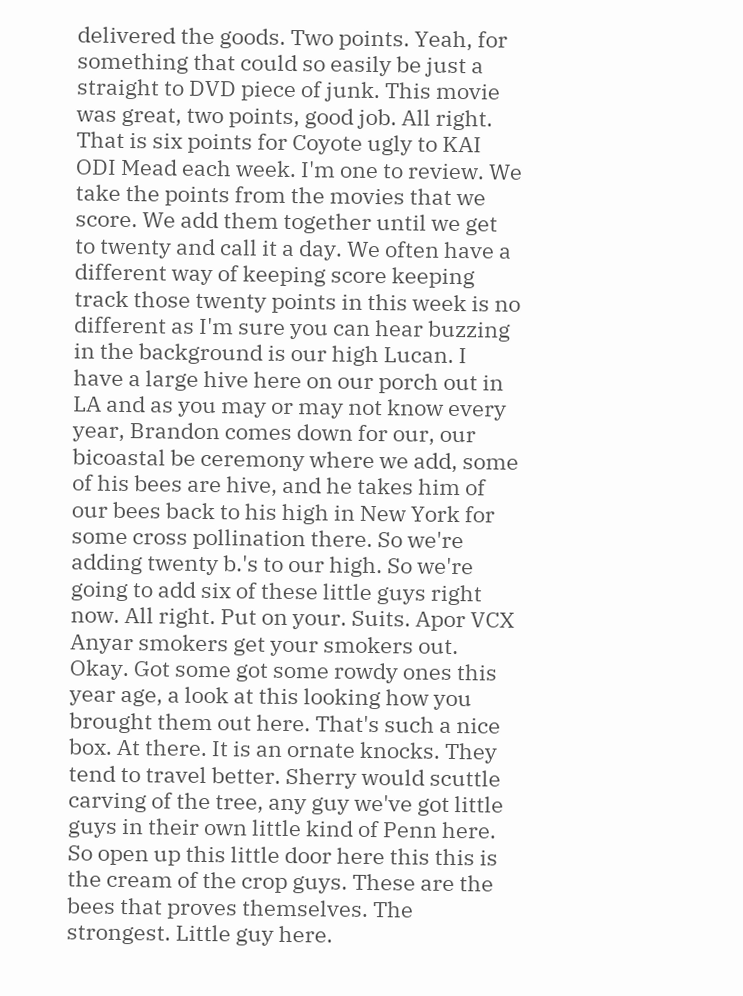delivered the goods. Two points. Yeah, for something that could so easily be just a straight to DVD piece of junk. This movie was great, two points, good job. All right. That is six points for Coyote ugly to KAI ODI Mead each week. I'm one to review. We take the points from the movies that we score. We add them together until we get to twenty and call it a day. We often have a different way of keeping score keeping track those twenty points in this week is no different as I'm sure you can hear buzzing in the background is our high Lucan. I have a large hive here on our porch out in LA and as you may or may not know every year, Brandon comes down for our, our bicoastal be ceremony where we add, some of his bees are hive, and he takes him of our bees back to his high in New York for some cross pollination there. So we're adding twenty b.'s to our high. So we're going to add six of these little guys right now. All right. Put on your. Suits. Apor VCX Anyar smokers get your smokers out. Okay. Got some got some rowdy ones this year age, a look at this looking how you brought them out here. That's such a nice box. At there. It is an ornate knocks. They tend to travel better. Sherry would scuttle carving of the tree, any guy we've got little guys in their own little kind of Penn here. So open up this little door here this this is the cream of the crop guys. These are the bees that proves themselves. The strongest. Little guy here.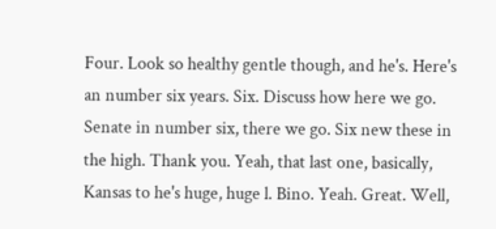Four. Look so healthy gentle though, and he's. Here's an number six years. Six. Discuss how here we go. Senate in number six, there we go. Six new these in the high. Thank you. Yeah, that last one, basically, Kansas to he's huge, huge l. Bino. Yeah. Great. Well,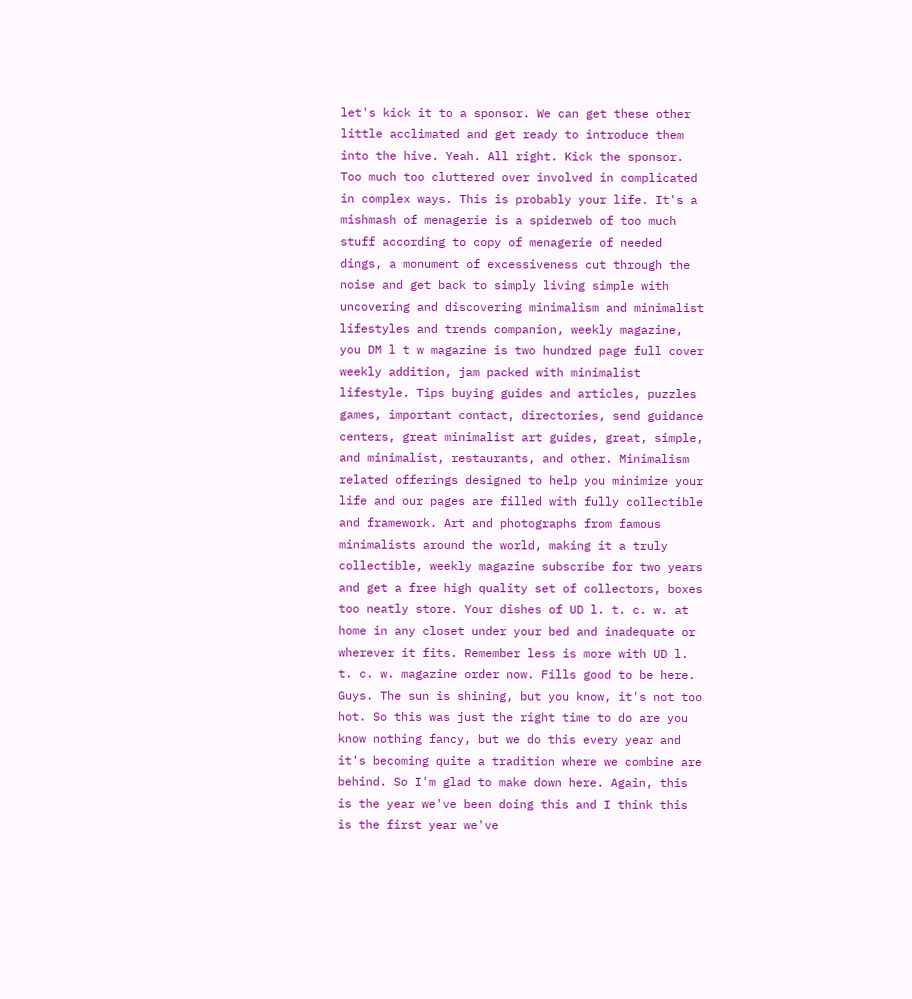let's kick it to a sponsor. We can get these other little acclimated and get ready to introduce them into the hive. Yeah. All right. Kick the sponsor. Too much too cluttered over involved in complicated in complex ways. This is probably your life. It's a mishmash of menagerie is a spiderweb of too much stuff according to copy of menagerie of needed dings, a monument of excessiveness cut through the noise and get back to simply living simple with uncovering and discovering minimalism and minimalist lifestyles and trends companion, weekly magazine, you DM l t w magazine is two hundred page full cover weekly addition, jam packed with minimalist lifestyle. Tips buying guides and articles, puzzles games, important contact, directories, send guidance centers, great minimalist art guides, great, simple, and minimalist, restaurants, and other. Minimalism related offerings designed to help you minimize your life and our pages are filled with fully collectible and framework. Art and photographs from famous minimalists around the world, making it a truly collectible, weekly magazine subscribe for two years and get a free high quality set of collectors, boxes too neatly store. Your dishes of UD l. t. c. w. at home in any closet under your bed and inadequate or wherever it fits. Remember less is more with UD l. t. c. w. magazine order now. Fills good to be here. Guys. The sun is shining, but you know, it's not too hot. So this was just the right time to do are you know nothing fancy, but we do this every year and it's becoming quite a tradition where we combine are behind. So I'm glad to make down here. Again, this is the year we've been doing this and I think this is the first year we've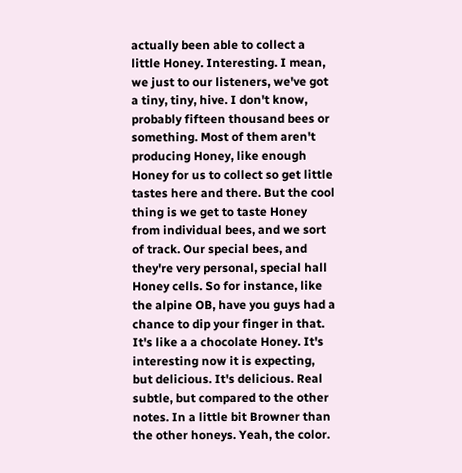actually been able to collect a little Honey. Interesting. I mean, we just to our listeners, we've got a tiny, tiny, hive. I don't know, probably fifteen thousand bees or something. Most of them aren't producing Honey, like enough Honey for us to collect so get little tastes here and there. But the cool thing is we get to taste Honey from individual bees, and we sort of track. Our special bees, and they're very personal, special hall Honey cells. So for instance, like the alpine OB, have you guys had a chance to dip your finger in that. It's like a a chocolate Honey. It's interesting now it is expecting, but delicious. It's delicious. Real subtle, but compared to the other notes. In a little bit Browner than the other honeys. Yeah, the color.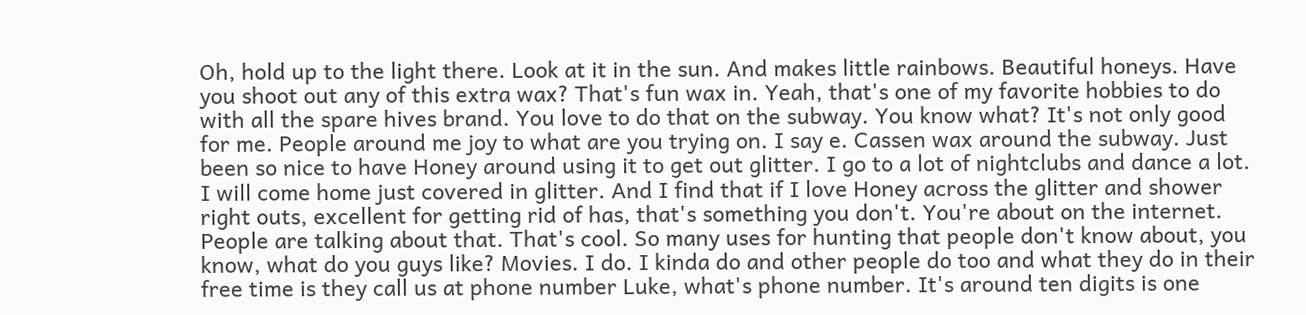Oh, hold up to the light there. Look at it in the sun. And makes little rainbows. Beautiful honeys. Have you shoot out any of this extra wax? That's fun wax in. Yeah, that's one of my favorite hobbies to do with all the spare hives brand. You love to do that on the subway. You know what? It's not only good for me. People around me joy to what are you trying on. I say e. Cassen wax around the subway. Just been so nice to have Honey around using it to get out glitter. I go to a lot of nightclubs and dance a lot. I will come home just covered in glitter. And I find that if I love Honey across the glitter and shower right outs, excellent for getting rid of has, that's something you don't. You're about on the internet. People are talking about that. That's cool. So many uses for hunting that people don't know about, you know, what do you guys like? Movies. I do. I kinda do and other people do too and what they do in their free time is they call us at phone number Luke, what's phone number. It's around ten digits is one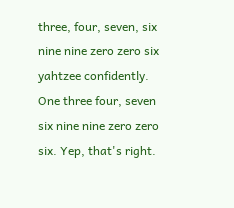three, four, seven, six nine nine zero zero six yahtzee confidently. One three four, seven six nine nine zero zero six. Yep, that's right.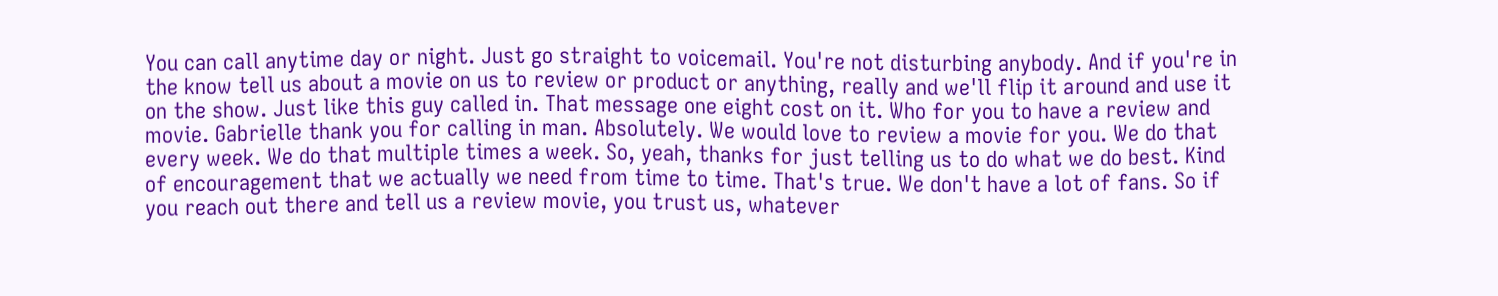You can call anytime day or night. Just go straight to voicemail. You're not disturbing anybody. And if you're in the know tell us about a movie on us to review or product or anything, really and we'll flip it around and use it on the show. Just like this guy called in. That message one eight cost on it. Who for you to have a review and movie. Gabrielle thank you for calling in man. Absolutely. We would love to review a movie for you. We do that every week. We do that multiple times a week. So, yeah, thanks for just telling us to do what we do best. Kind of encouragement that we actually we need from time to time. That's true. We don't have a lot of fans. So if you reach out there and tell us a review movie, you trust us, whatever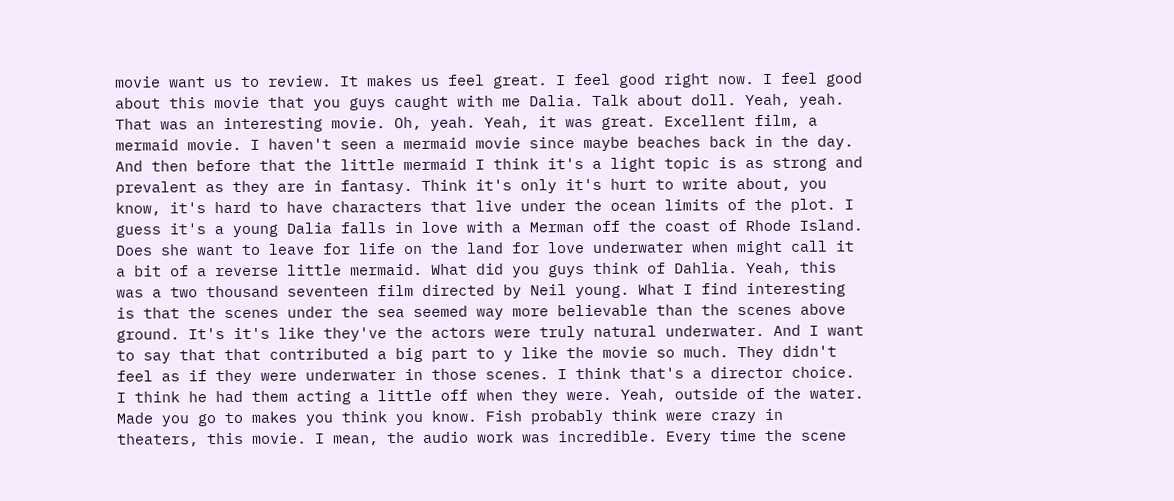movie want us to review. It makes us feel great. I feel good right now. I feel good about this movie that you guys caught with me Dalia. Talk about doll. Yeah, yeah. That was an interesting movie. Oh, yeah. Yeah, it was great. Excellent film, a mermaid movie. I haven't seen a mermaid movie since maybe beaches back in the day. And then before that the little mermaid I think it's a light topic is as strong and prevalent as they are in fantasy. Think it's only it's hurt to write about, you know, it's hard to have characters that live under the ocean limits of the plot. I guess it's a young Dalia falls in love with a Merman off the coast of Rhode Island. Does she want to leave for life on the land for love underwater when might call it a bit of a reverse little mermaid. What did you guys think of Dahlia. Yeah, this was a two thousand seventeen film directed by Neil young. What I find interesting is that the scenes under the sea seemed way more believable than the scenes above ground. It's it's like they've the actors were truly natural underwater. And I want to say that that contributed a big part to y like the movie so much. They didn't feel as if they were underwater in those scenes. I think that's a director choice. I think he had them acting a little off when they were. Yeah, outside of the water. Made you go to makes you think you know. Fish probably think were crazy in theaters, this movie. I mean, the audio work was incredible. Every time the scene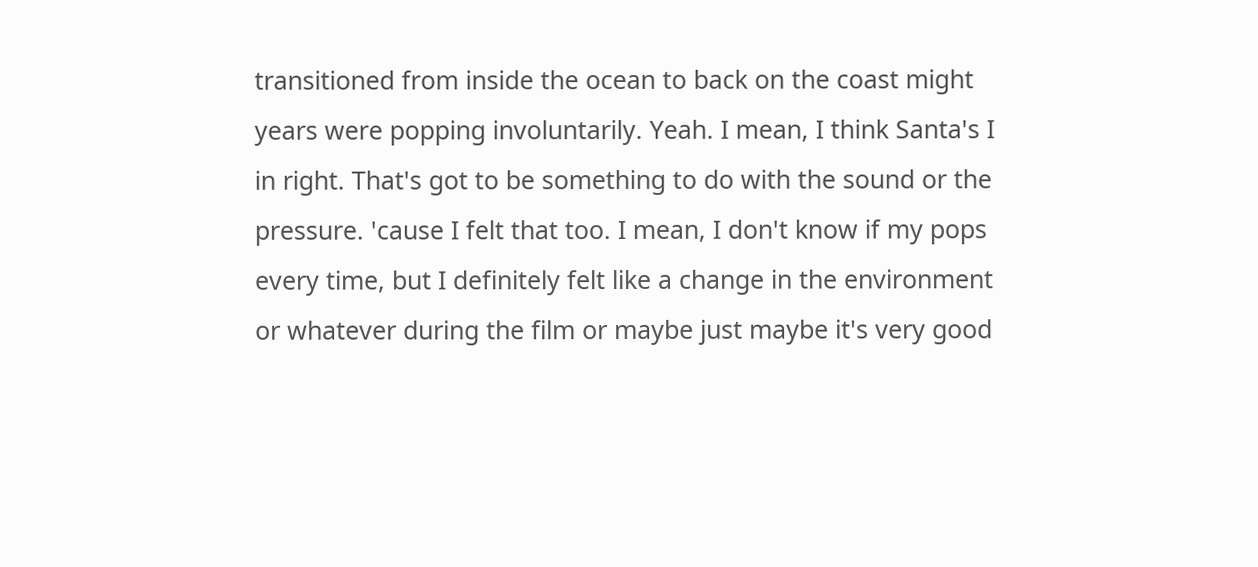transitioned from inside the ocean to back on the coast might years were popping involuntarily. Yeah. I mean, I think Santa's I in right. That's got to be something to do with the sound or the pressure. 'cause I felt that too. I mean, I don't know if my pops every time, but I definitely felt like a change in the environment or whatever during the film or maybe just maybe it's very good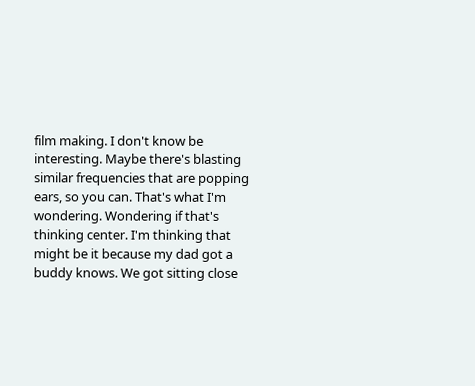film making. I don't know be interesting. Maybe there's blasting similar frequencies that are popping ears, so you can. That's what I'm wondering. Wondering if that's thinking center. I'm thinking that might be it because my dad got a buddy knows. We got sitting close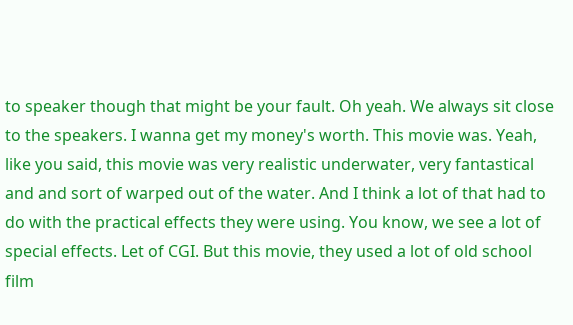to speaker though that might be your fault. Oh yeah. We always sit close to the speakers. I wanna get my money's worth. This movie was. Yeah, like you said, this movie was very realistic underwater, very fantastical and and sort of warped out of the water. And I think a lot of that had to do with the practical effects they were using. You know, we see a lot of special effects. Let of CGI. But this movie, they used a lot of old school film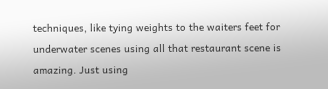techniques, like tying weights to the waiters feet for underwater scenes using all that restaurant scene is amazing. Just using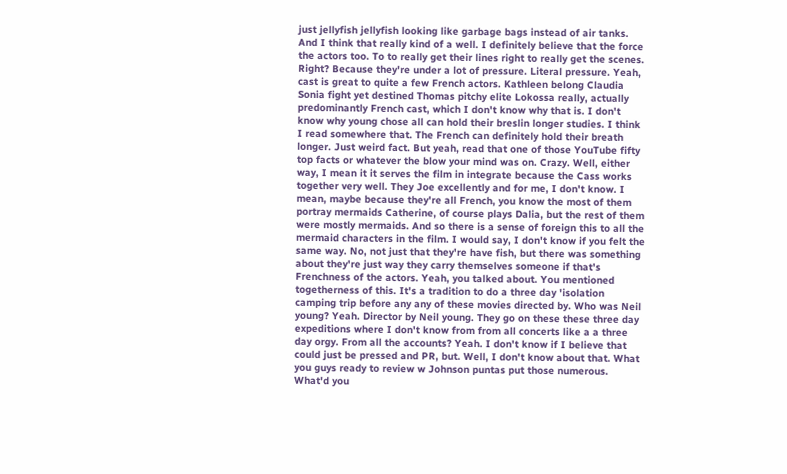just jellyfish jellyfish looking like garbage bags instead of air tanks. And I think that really kind of a well. I definitely believe that the force the actors too. To to really get their lines right to really get the scenes. Right? Because they're under a lot of pressure. Literal pressure. Yeah, cast is great to quite a few French actors. Kathleen belong Claudia Sonia fight yet destined Thomas pitchy elite Lokossa really, actually predominantly French cast, which I don't know why that is. I don't know why young chose all can hold their breslin longer studies. I think I read somewhere that. The French can definitely hold their breath longer. Just weird fact. But yeah, read that one of those YouTube fifty top facts or whatever the blow your mind was on. Crazy. Well, either way, I mean it it serves the film in integrate because the Cass works together very well. They Joe excellently and for me, I don't know. I mean, maybe because they're all French, you know the most of them portray mermaids Catherine, of course plays Dalia, but the rest of them were mostly mermaids. And so there is a sense of foreign this to all the mermaid characters in the film. I would say, I don't know if you felt the same way. No, not just that they're have fish, but there was something about they're just way they carry themselves someone if that's Frenchness of the actors. Yeah, you talked about. You mentioned togetherness of this. It's a tradition to do a three day 'isolation camping trip before any any of these movies directed by. Who was Neil young? Yeah. Director by Neil young. They go on these these three day expeditions where I don't know from from all concerts like a a three day orgy. From all the accounts? Yeah. I don't know if I believe that could just be pressed and PR, but. Well, I don't know about that. What you guys ready to review w Johnson puntas put those numerous. What'd you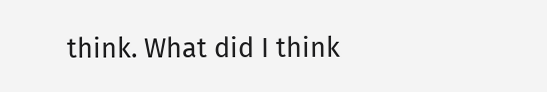think. What did I think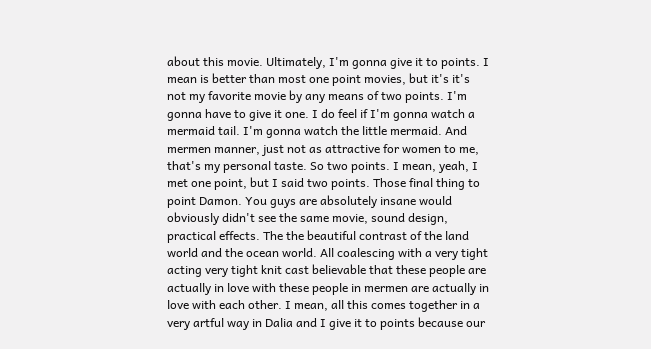about this movie. Ultimately, I'm gonna give it to points. I mean is better than most one point movies, but it's it's not my favorite movie by any means of two points. I'm gonna have to give it one. I do feel if I'm gonna watch a mermaid tail. I'm gonna watch the little mermaid. And mermen manner, just not as attractive for women to me, that's my personal taste. So two points. I mean, yeah, I met one point, but I said two points. Those final thing to point Damon. You guys are absolutely insane would obviously didn't see the same movie, sound design, practical effects. The the beautiful contrast of the land world and the ocean world. All coalescing with a very tight acting very tight knit cast believable that these people are actually in love with these people in mermen are actually in love with each other. I mean, all this comes together in a very artful way in Dalia and I give it to points because our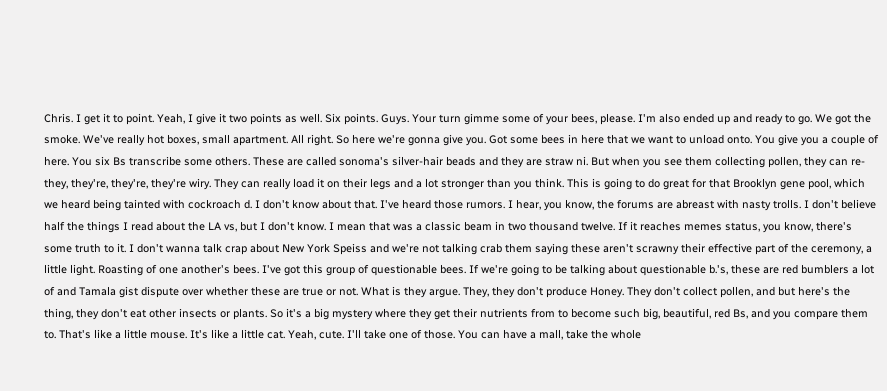Chris. I get it to point. Yeah, I give it two points as well. Six points. Guys. Your turn gimme some of your bees, please. I'm also ended up and ready to go. We got the smoke. We've really hot boxes, small apartment. All right. So here we're gonna give you. Got some bees in here that we want to unload onto. You give you a couple of here. You six Bs transcribe some others. These are called sonoma's silver-hair beads and they are straw ni. But when you see them collecting pollen, they can re- they, they're, they're, they're wiry. They can really load it on their legs and a lot stronger than you think. This is going to do great for that Brooklyn gene pool, which we heard being tainted with cockroach d. I don't know about that. I've heard those rumors. I hear, you know, the forums are abreast with nasty trolls. I don't believe half the things I read about the LA vs, but I don't know. I mean that was a classic beam in two thousand twelve. If it reaches memes status, you know, there's some truth to it. I don't wanna talk crap about New York Speiss and we're not talking crab them saying these aren't scrawny their effective part of the ceremony, a little light. Roasting of one another's bees. I've got this group of questionable bees. If we're going to be talking about questionable b.'s, these are red bumblers a lot of and Tamala gist dispute over whether these are true or not. What is they argue. They, they don't produce Honey. They don't collect pollen, and but here's the thing, they don't eat other insects or plants. So it's a big mystery where they get their nutrients from to become such big, beautiful, red Bs, and you compare them to. That's like a little mouse. It's like a little cat. Yeah, cute. I'll take one of those. You can have a mall, take the whole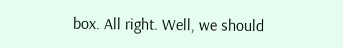box. All right. Well, we should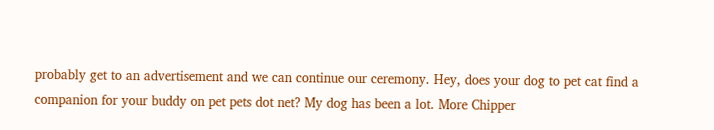probably get to an advertisement and we can continue our ceremony. Hey, does your dog to pet cat find a companion for your buddy on pet pets dot net? My dog has been a lot. More Chipper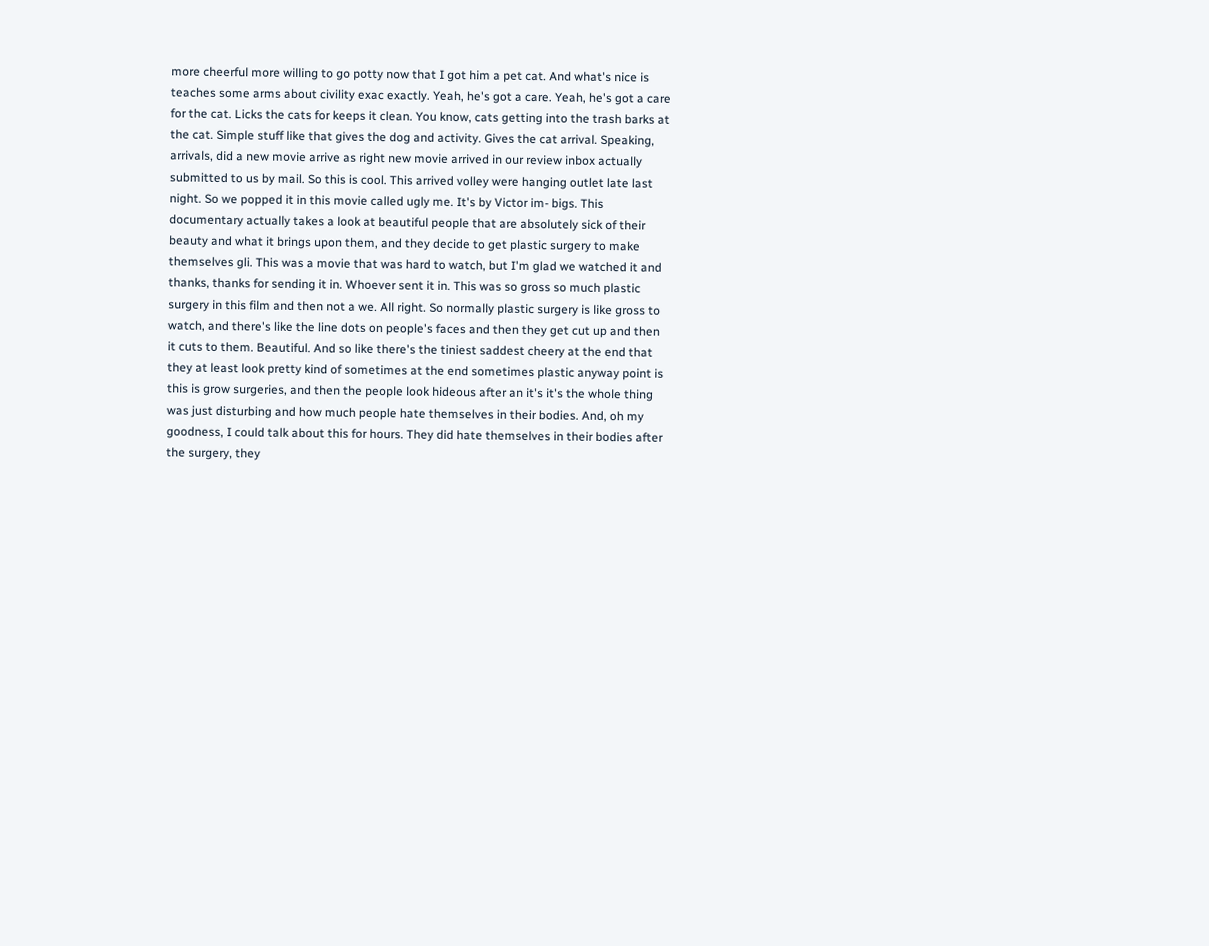more cheerful more willing to go potty now that I got him a pet cat. And what's nice is teaches some arms about civility exac exactly. Yeah, he's got a care. Yeah, he's got a care for the cat. Licks the cats for keeps it clean. You know, cats getting into the trash barks at the cat. Simple stuff like that gives the dog and activity. Gives the cat arrival. Speaking, arrivals, did a new movie arrive as right new movie arrived in our review inbox actually submitted to us by mail. So this is cool. This arrived volley were hanging outlet late last night. So we popped it in this movie called ugly me. It's by Victor im- bigs. This documentary actually takes a look at beautiful people that are absolutely sick of their beauty and what it brings upon them, and they decide to get plastic surgery to make themselves gli. This was a movie that was hard to watch, but I'm glad we watched it and thanks, thanks for sending it in. Whoever sent it in. This was so gross so much plastic surgery in this film and then not a we. All right. So normally plastic surgery is like gross to watch, and there's like the line dots on people's faces and then they get cut up and then it cuts to them. Beautiful. And so like there's the tiniest saddest cheery at the end that they at least look pretty kind of sometimes at the end sometimes plastic anyway point is this is grow surgeries, and then the people look hideous after an it's it's the whole thing was just disturbing and how much people hate themselves in their bodies. And, oh my goodness, I could talk about this for hours. They did hate themselves in their bodies after the surgery, they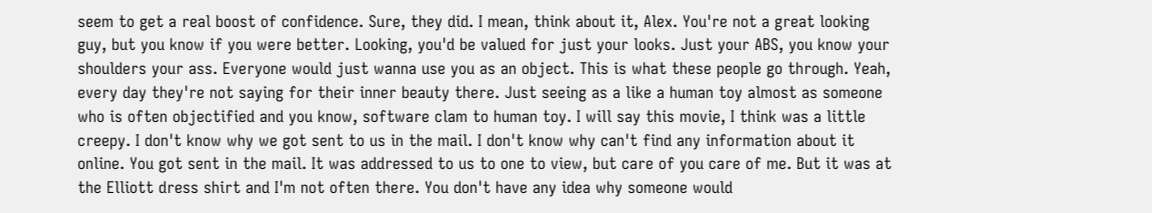seem to get a real boost of confidence. Sure, they did. I mean, think about it, Alex. You're not a great looking guy, but you know if you were better. Looking, you'd be valued for just your looks. Just your ABS, you know your shoulders your ass. Everyone would just wanna use you as an object. This is what these people go through. Yeah, every day they're not saying for their inner beauty there. Just seeing as a like a human toy almost as someone who is often objectified and you know, software clam to human toy. I will say this movie, I think was a little creepy. I don't know why we got sent to us in the mail. I don't know why can't find any information about it online. You got sent in the mail. It was addressed to us to one to view, but care of you care of me. But it was at the Elliott dress shirt and I'm not often there. You don't have any idea why someone would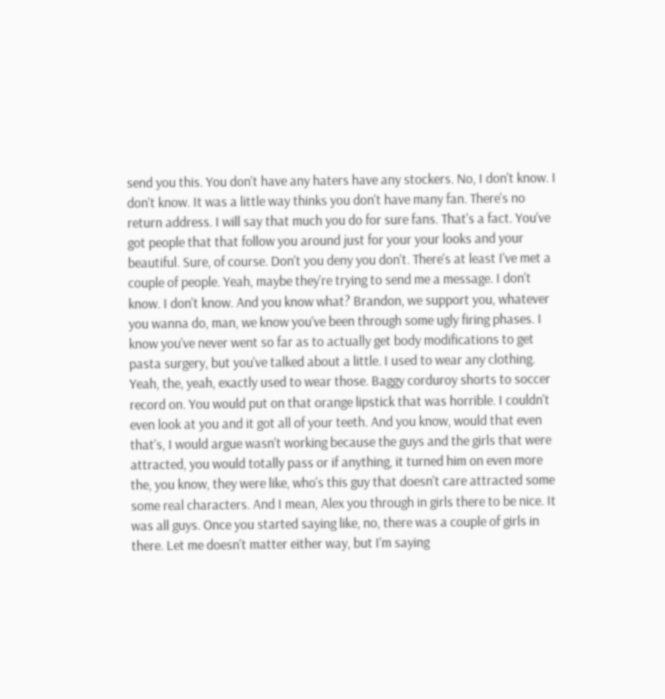send you this. You don't have any haters have any stockers. No, I don't know. I don't know. It was a little way thinks you don't have many fan. There's no return address. I will say that much you do for sure fans. That's a fact. You've got people that that follow you around just for your your looks and your beautiful. Sure, of course. Don't you deny you don't. There's at least I've met a couple of people. Yeah, maybe they're trying to send me a message. I don't know. I don't know. And you know what? Brandon, we support you, whatever you wanna do, man, we know you've been through some ugly firing phases. I know you've never went so far as to actually get body modifications to get pasta surgery, but you've talked about a little. I used to wear any clothing. Yeah, the, yeah, exactly used to wear those. Baggy corduroy shorts to soccer record on. You would put on that orange lipstick that was horrible. I couldn't even look at you and it got all of your teeth. And you know, would that even that's, I would argue wasn't working because the guys and the girls that were attracted, you would totally pass or if anything, it turned him on even more the, you know, they were like, who's this guy that doesn't care attracted some some real characters. And I mean, Alex you through in girls there to be nice. It was all guys. Once you started saying like, no, there was a couple of girls in there. Let me doesn't matter either way, but I'm saying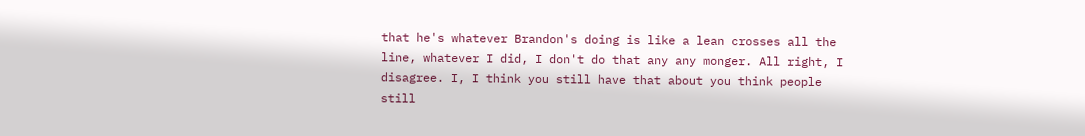that he's whatever Brandon's doing is like a lean crosses all the line, whatever I did, I don't do that any any monger. All right, I disagree. I, I think you still have that about you think people still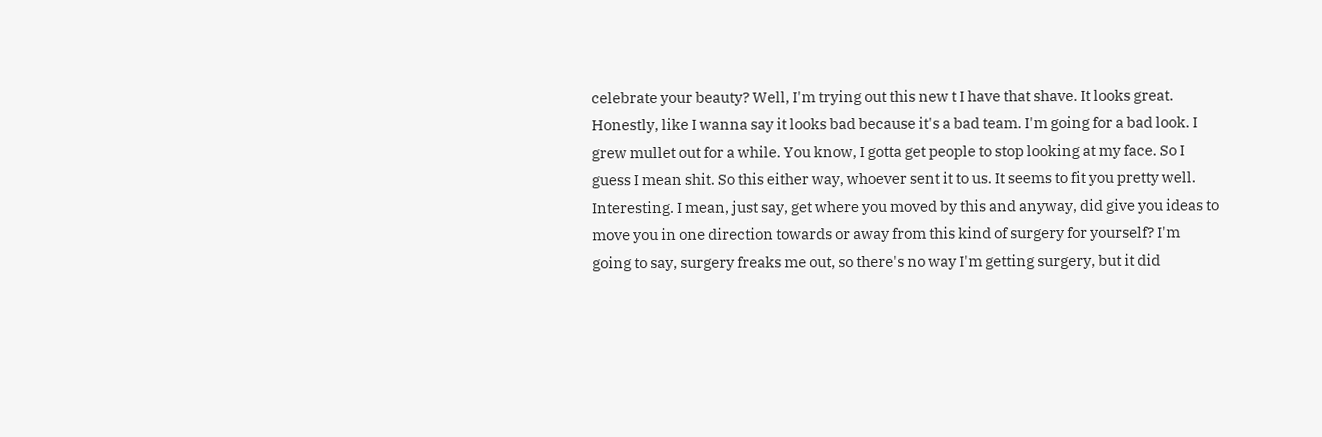celebrate your beauty? Well, I'm trying out this new t I have that shave. It looks great. Honestly, like I wanna say it looks bad because it's a bad team. I'm going for a bad look. I grew mullet out for a while. You know, I gotta get people to stop looking at my face. So I guess I mean shit. So this either way, whoever sent it to us. It seems to fit you pretty well. Interesting. I mean, just say, get where you moved by this and anyway, did give you ideas to move you in one direction towards or away from this kind of surgery for yourself? I'm going to say, surgery freaks me out, so there's no way I'm getting surgery, but it did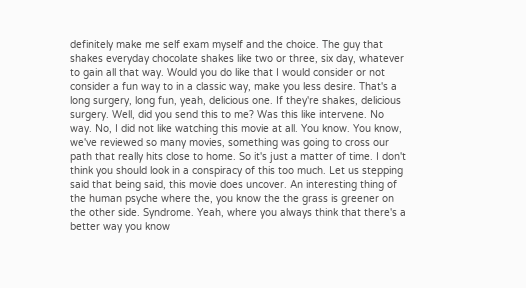definitely make me self exam myself and the choice. The guy that shakes everyday chocolate shakes like two or three, six day, whatever to gain all that way. Would you do like that I would consider or not consider a fun way to in a classic way, make you less desire. That's a long surgery, long fun, yeah, delicious one. If they're shakes, delicious surgery. Well, did you send this to me? Was this like intervene. No way. No, I did not like watching this movie at all. You know. You know, we've reviewed so many movies, something was going to cross our path that really hits close to home. So it's just a matter of time. I don't think you should look in a conspiracy of this too much. Let us stepping said that being said, this movie does uncover. An interesting thing of the human psyche where the, you know the the grass is greener on the other side. Syndrome. Yeah, where you always think that there's a better way you know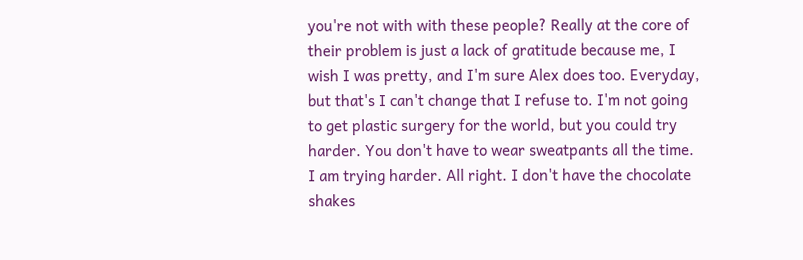you're not with with these people? Really at the core of their problem is just a lack of gratitude because me, I wish I was pretty, and I'm sure Alex does too. Everyday, but that's I can't change that I refuse to. I'm not going to get plastic surgery for the world, but you could try harder. You don't have to wear sweatpants all the time. I am trying harder. All right. I don't have the chocolate shakes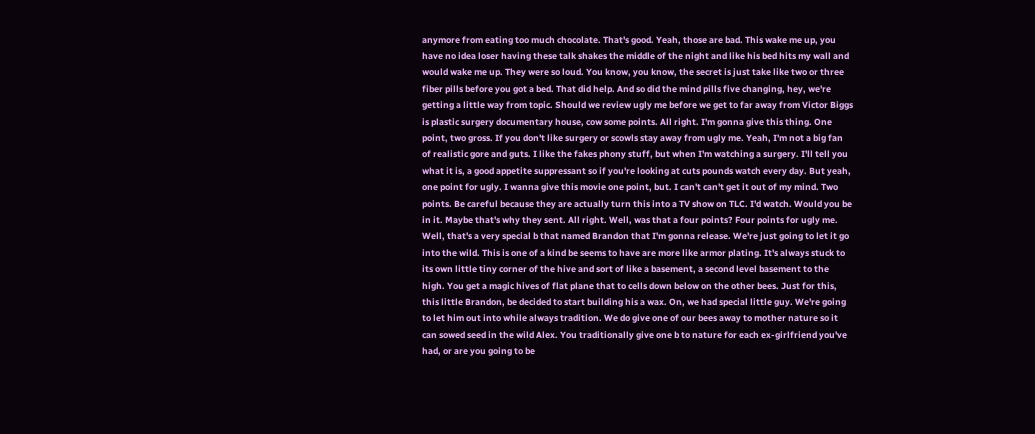anymore from eating too much chocolate. That's good. Yeah, those are bad. This wake me up, you have no idea loser having these talk shakes the middle of the night and like his bed hits my wall and would wake me up. They were so loud. You know, you know, the secret is just take like two or three fiber pills before you got a bed. That did help. And so did the mind pills five changing, hey, we're getting a little way from topic. Should we review ugly me before we get to far away from Victor Biggs is plastic surgery documentary house, cow some points. All right. I'm gonna give this thing. One point, two gross. If you don't like surgery or scowls stay away from ugly me. Yeah, I'm not a big fan of realistic gore and guts. I like the fakes phony stuff, but when I'm watching a surgery. I'll tell you what it is, a good appetite suppressant so if you're looking at cuts pounds watch every day. But yeah, one point for ugly. I wanna give this movie one point, but. I can't can't get it out of my mind. Two points. Be careful because they are actually turn this into a TV show on TLC. I'd watch. Would you be in it. Maybe that's why they sent. All right. Well, was that a four points? Four points for ugly me. Well, that's a very special b that named Brandon that I'm gonna release. We're just going to let it go into the wild. This is one of a kind be seems to have are more like armor plating. It's always stuck to its own little tiny corner of the hive and sort of like a basement, a second level basement to the high. You get a magic hives of flat plane that to cells down below on the other bees. Just for this, this little Brandon, be decided to start building his a wax. On, we had special little guy. We're going to let him out into while always tradition. We do give one of our bees away to mother nature so it can sowed seed in the wild Alex. You traditionally give one b to nature for each ex-girlfriend you've had, or are you going to be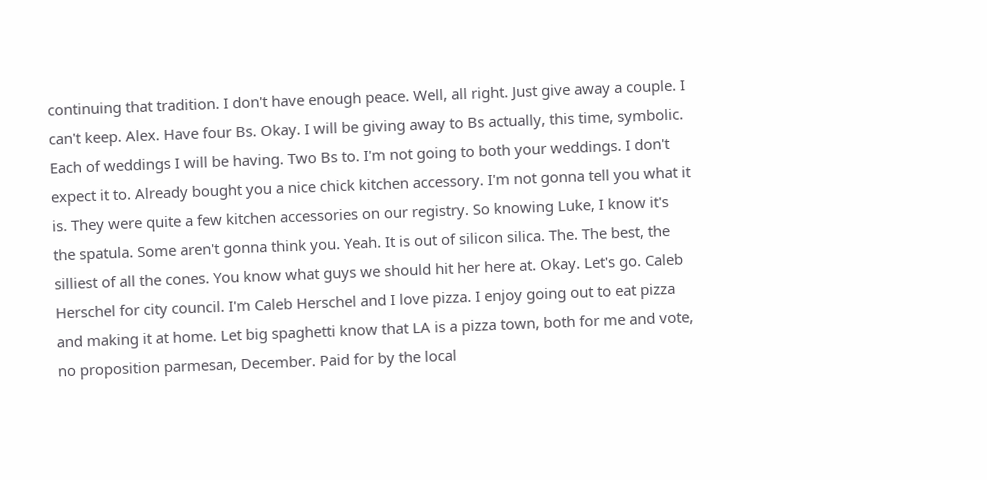continuing that tradition. I don't have enough peace. Well, all right. Just give away a couple. I can't keep. Alex. Have four Bs. Okay. I will be giving away to Bs actually, this time, symbolic. Each of weddings I will be having. Two Bs to. I'm not going to both your weddings. I don't expect it to. Already bought you a nice chick kitchen accessory. I'm not gonna tell you what it is. They were quite a few kitchen accessories on our registry. So knowing Luke, I know it's the spatula. Some aren't gonna think you. Yeah. It is out of silicon silica. The. The best, the silliest of all the cones. You know what guys we should hit her here at. Okay. Let's go. Caleb Herschel for city council. I'm Caleb Herschel and I love pizza. I enjoy going out to eat pizza and making it at home. Let big spaghetti know that LA is a pizza town, both for me and vote, no proposition parmesan, December. Paid for by the local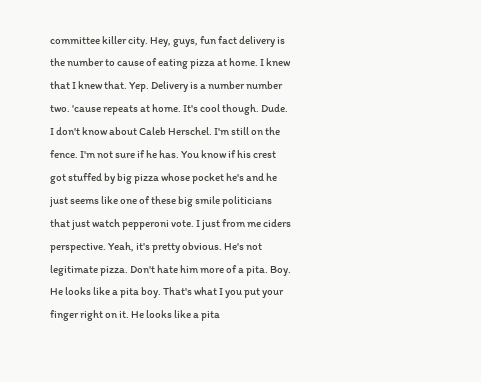committee killer city. Hey, guys, fun fact delivery is the number to cause of eating pizza at home. I knew that I knew that. Yep. Delivery is a number number two. 'cause repeats at home. It's cool though. Dude. I don't know about Caleb Herschel. I'm still on the fence. I'm not sure if he has. You know if his crest got stuffed by big pizza whose pocket he's and he just seems like one of these big smile politicians that just watch pepperoni vote. I just from me ciders perspective. Yeah, it's pretty obvious. He's not legitimate pizza. Don't hate him more of a pita. Boy. He looks like a pita boy. That's what I you put your finger right on it. He looks like a pita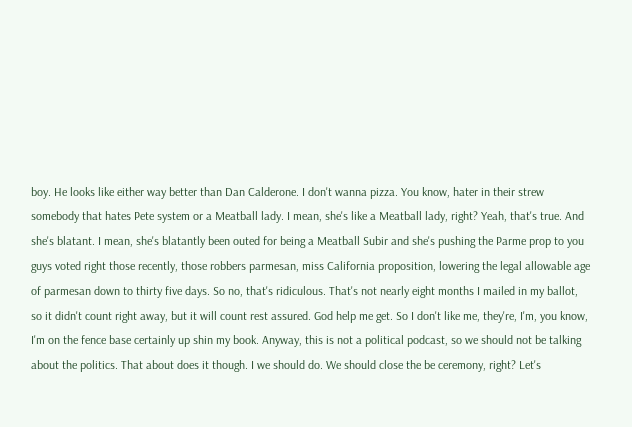boy. He looks like either way better than Dan Calderone. I don't wanna pizza. You know, hater in their strew somebody that hates Pete system or a Meatball lady. I mean, she's like a Meatball lady, right? Yeah, that's true. And she's blatant. I mean, she's blatantly been outed for being a Meatball Subir and she's pushing the Parme prop to you guys voted right those recently, those robbers parmesan, miss California proposition, lowering the legal allowable age of parmesan down to thirty five days. So no, that's ridiculous. That's not nearly eight months I mailed in my ballot, so it didn't count right away, but it will count rest assured. God help me get. So I don't like me, they're, I'm, you know, I'm on the fence base certainly up shin my book. Anyway, this is not a political podcast, so we should not be talking about the politics. That about does it though. I we should do. We should close the be ceremony, right? Let's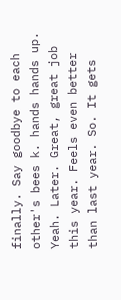finally. Say goodbye to each other's bees k. hands hands up. Yeah. Later. Great, great job this year. Feels even better than last year. So. It gets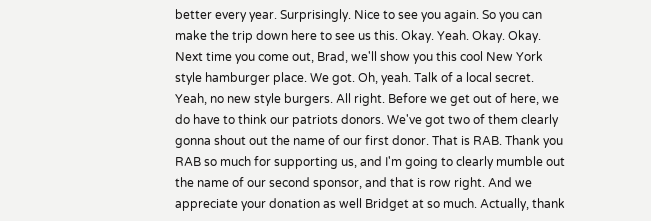better every year. Surprisingly. Nice to see you again. So you can make the trip down here to see us this. Okay. Yeah. Okay. Okay. Next time you come out, Brad, we'll show you this cool New York style hamburger place. We got. Oh, yeah. Talk of a local secret. Yeah, no new style burgers. All right. Before we get out of here, we do have to think our patriots donors. We've got two of them clearly gonna shout out the name of our first donor. That is RAB. Thank you RAB so much for supporting us, and I'm going to clearly mumble out the name of our second sponsor, and that is row right. And we appreciate your donation as well Bridget at so much. Actually, thank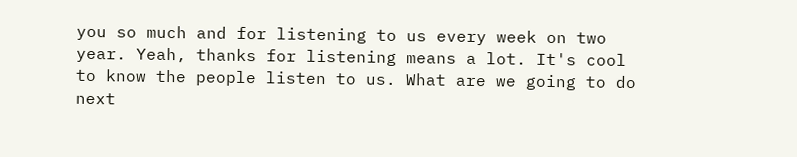you so much and for listening to us every week on two year. Yeah, thanks for listening means a lot. It's cool to know the people listen to us. What are we going to do next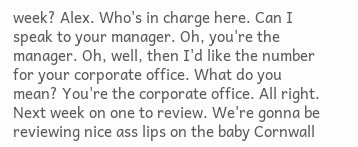week? Alex. Who's in charge here. Can I speak to your manager. Oh, you're the manager. Oh, well, then I'd like the number for your corporate office. What do you mean? You're the corporate office. All right. Next week on one to review. We're gonna be reviewing nice ass lips on the baby Cornwall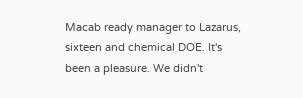Macab ready manager to Lazarus, sixteen and chemical DOE. It's been a pleasure. We didn't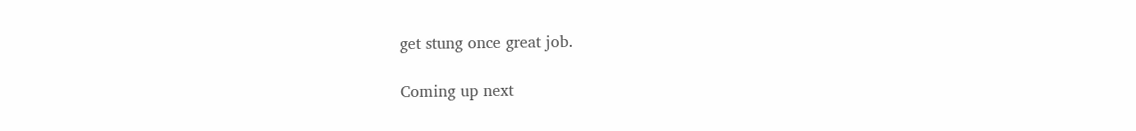get stung once great job.

Coming up next